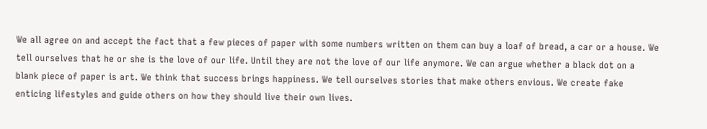We all agree on and accept the fact that a few pieces of paper with some numbers written on them can buy a loaf of bread, a car or a house. We tell ourselves that he or she is the love of our life. Until they are not the love of our life anymore. We can argue whether a black dot on a blank piece of paper is art. We think that success brings happiness. We tell ourselves stories that make others envious. We create fake enticing lifestyles and guide others on how they should live their own lives.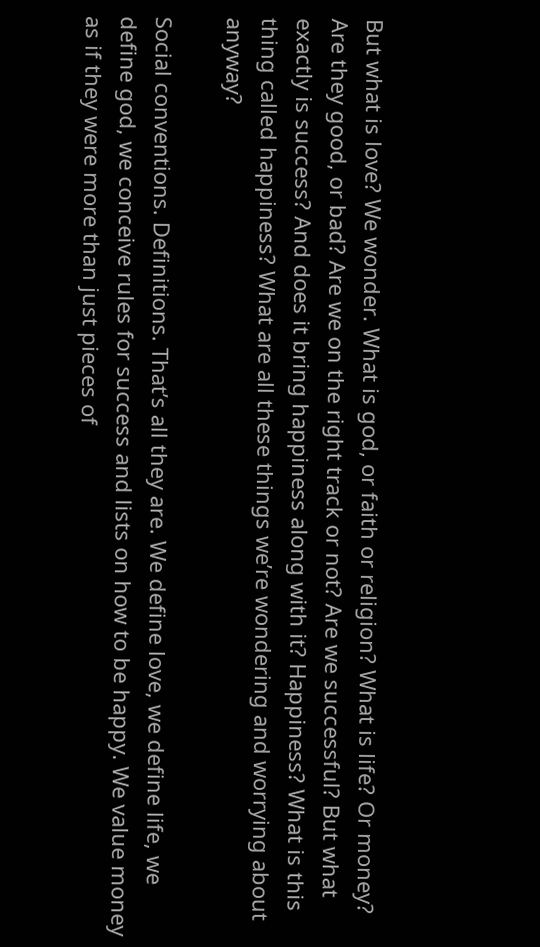But what is love? We wonder. What is god, or faith or religion? What is life? Or money? Are they good, or bad? Are we on the right track or not? Are we successful? But what exactly is success? And does it bring happiness along with it? Happiness? What is this thing called happiness? What are all these things we’re wondering and worrying about anyway?

Social conventions. Definitions. That’s all they are. We define love, we define life, we define god, we conceive rules for success and lists on how to be happy. We value money as if they were more than just pieces of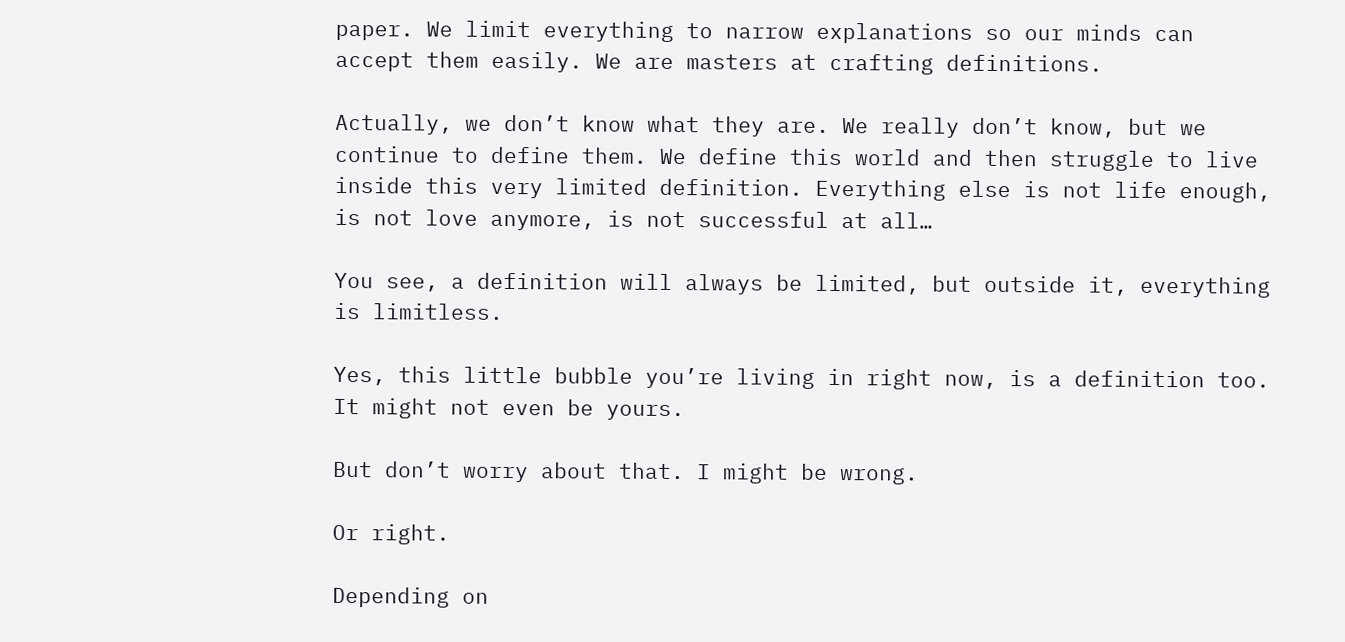paper. We limit everything to narrow explanations so our minds can accept them easily. We are masters at crafting definitions.

Actually, we don’t know what they are. We really don’t know, but we continue to define them. We define this world and then struggle to live inside this very limited definition. Everything else is not life enough, is not love anymore, is not successful at all…

You see, a definition will always be limited, but outside it, everything is limitless.

Yes, this little bubble you’re living in right now, is a definition too. It might not even be yours.

But don’t worry about that. I might be wrong.

Or right.

Depending on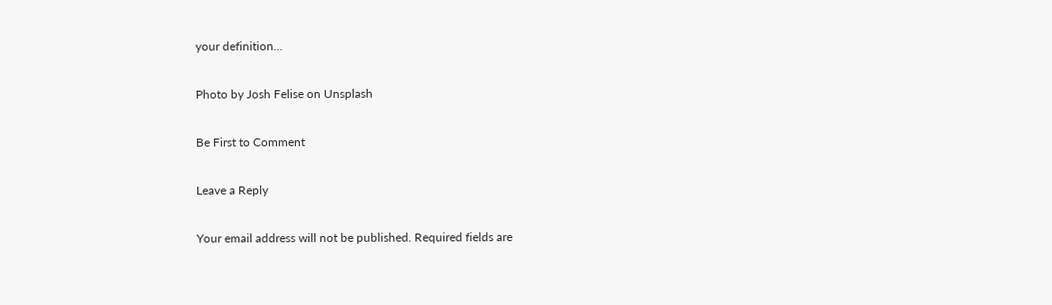your definition…

Photo by Josh Felise on Unsplash

Be First to Comment

Leave a Reply

Your email address will not be published. Required fields are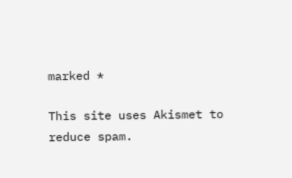marked *

This site uses Akismet to reduce spam.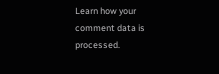Learn how your comment data is processed.